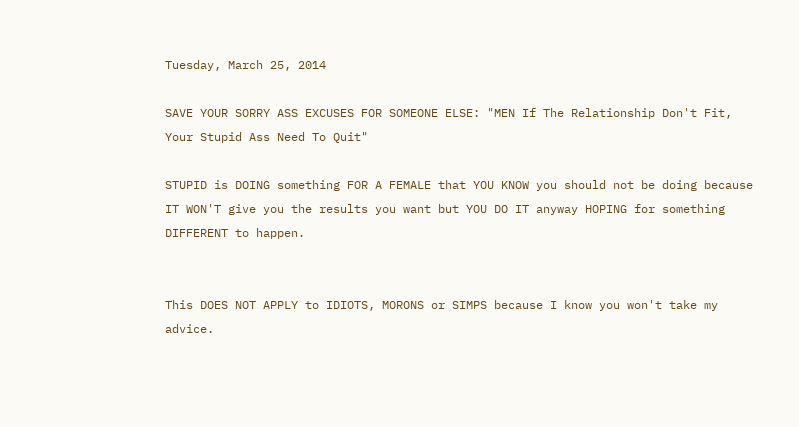Tuesday, March 25, 2014

SAVE YOUR SORRY ASS EXCUSES FOR SOMEONE ELSE: "MEN If The Relationship Don't Fit, Your Stupid Ass Need To Quit"

STUPID is DOING something FOR A FEMALE that YOU KNOW you should not be doing because IT WON'T give you the results you want but YOU DO IT anyway HOPING for something DIFFERENT to happen.


This DOES NOT APPLY to IDIOTS, MORONS or SIMPS because I know you won't take my advice.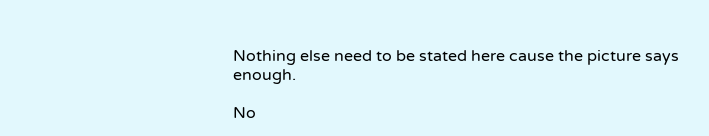Nothing else need to be stated here cause the picture says enough.

No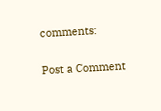comments:

Post a Comment